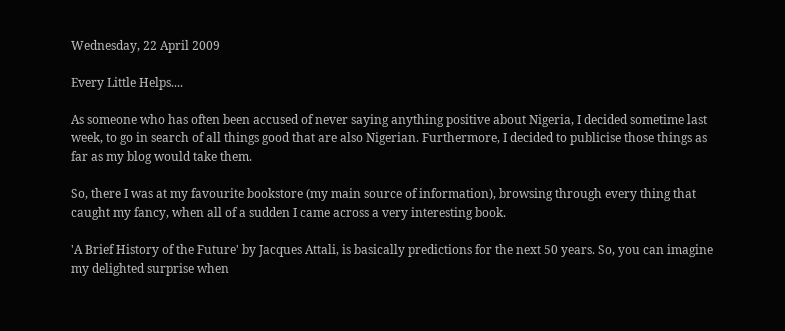Wednesday, 22 April 2009

Every Little Helps....

As someone who has often been accused of never saying anything positive about Nigeria, I decided sometime last week, to go in search of all things good that are also Nigerian. Furthermore, I decided to publicise those things as far as my blog would take them.

So, there I was at my favourite bookstore (my main source of information), browsing through every thing that caught my fancy, when all of a sudden I came across a very interesting book.

'A Brief History of the Future' by Jacques Attali, is basically predictions for the next 50 years. So, you can imagine my delighted surprise when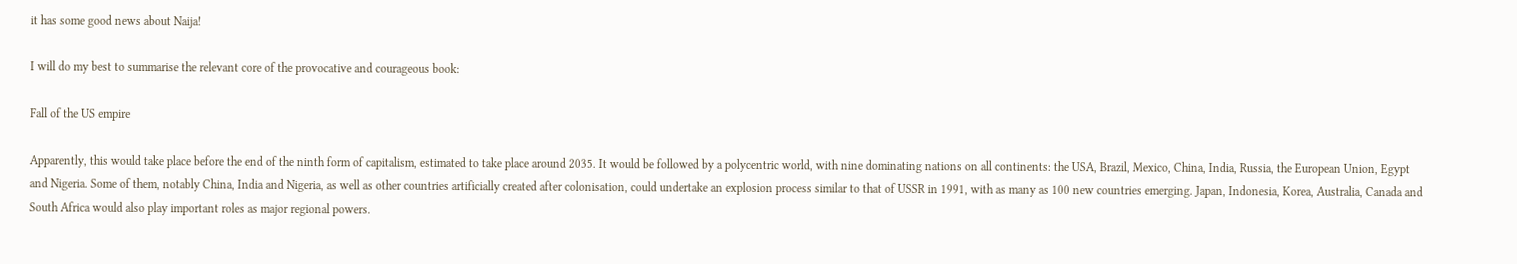it has some good news about Naija!

I will do my best to summarise the relevant core of the provocative and courageous book:

Fall of the US empire

Apparently, this would take place before the end of the ninth form of capitalism, estimated to take place around 2035. It would be followed by a polycentric world, with nine dominating nations on all continents: the USA, Brazil, Mexico, China, India, Russia, the European Union, Egypt and Nigeria. Some of them, notably China, India and Nigeria, as well as other countries artificially created after colonisation, could undertake an explosion process similar to that of USSR in 1991, with as many as 100 new countries emerging. Japan, Indonesia, Korea, Australia, Canada and South Africa would also play important roles as major regional powers.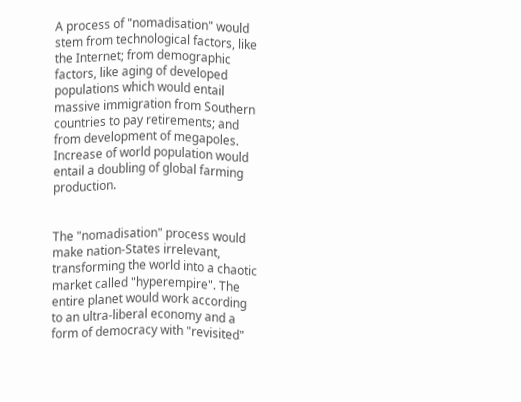A process of "nomadisation" would stem from technological factors, like the Internet; from demographic factors, like aging of developed populations which would entail massive immigration from Southern countries to pay retirements; and from development of megapoles. Increase of world population would entail a doubling of global farming production.


The "nomadisation" process would make nation-States irrelevant, transforming the world into a chaotic market called "hyperempire". The entire planet would work according to an ultra-liberal economy and a form of democracy with "revisited"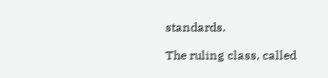standards.

The ruling class, called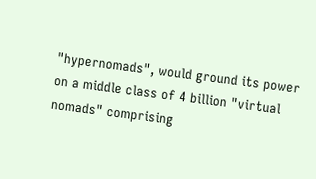"hypernomads", would ground its power on a middle class of 4 billion "virtual nomads" comprising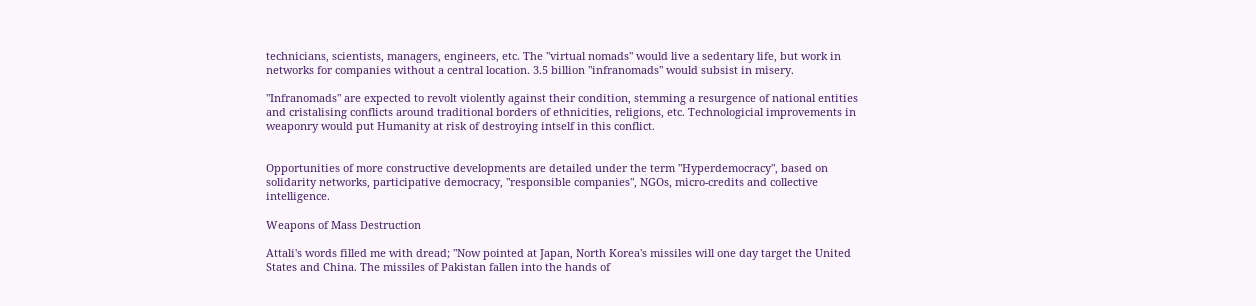technicians, scientists, managers, engineers, etc. The "virtual nomads" would live a sedentary life, but work in networks for companies without a central location. 3.5 billion "infranomads" would subsist in misery.

"Infranomads" are expected to revolt violently against their condition, stemming a resurgence of national entities and cristalising conflicts around traditional borders of ethnicities, religions, etc. Technologicial improvements in weaponry would put Humanity at risk of destroying intself in this conflict.


Opportunities of more constructive developments are detailed under the term "Hyperdemocracy", based on solidarity networks, participative democracy, "responsible companies", NGOs, micro-credits and collective intelligence.

Weapons of Mass Destruction

Attali's words filled me with dread; "Now pointed at Japan, North Korea's missiles will one day target the United States and China. The missiles of Pakistan fallen into the hands of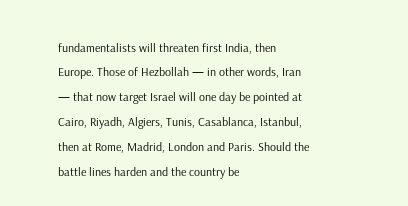fundamentalists will threaten first India, then Europe. Those of Hezbollah — in other words, Iran — that now target Israel will one day be pointed at Cairo, Riyadh, Algiers, Tunis, Casablanca, Istanbul, then at Rome, Madrid, London and Paris. Should the battle lines harden and the country be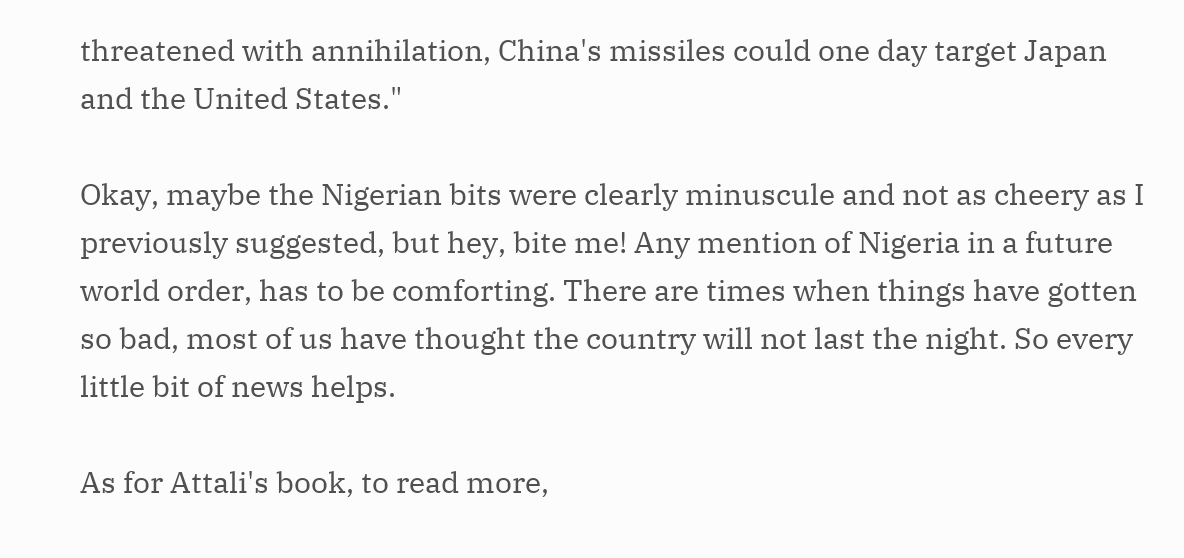threatened with annihilation, China's missiles could one day target Japan and the United States."

Okay, maybe the Nigerian bits were clearly minuscule and not as cheery as I previously suggested, but hey, bite me! Any mention of Nigeria in a future world order, has to be comforting. There are times when things have gotten so bad, most of us have thought the country will not last the night. So every little bit of news helps.

As for Attali's book, to read more,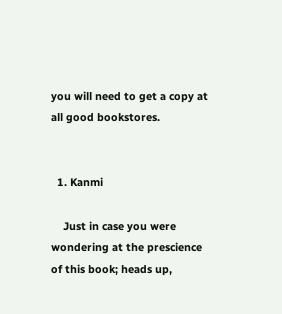you will need to get a copy at all good bookstores.


  1. Kanmi

    Just in case you were wondering at the prescience of this book; heads up,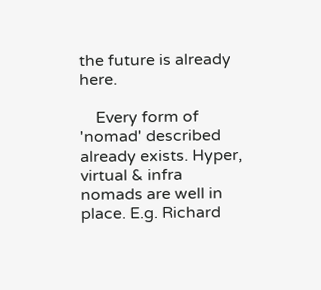the future is already here.

    Every form of 'nomad' described already exists. Hyper, virtual & infra nomads are well in place. E.g. Richard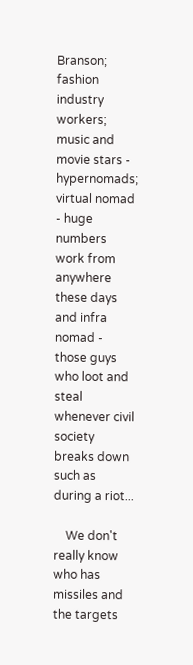Branson; fashion industry workers; music and movie stars - hypernomads; virtual nomad - huge numbers work from anywhere these days and infra nomad - those guys who loot and steal whenever civil society breaks down such as during a riot...

    We don't really know who has missiles and the targets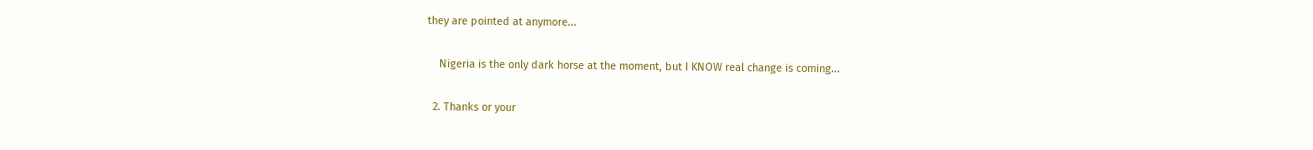they are pointed at anymore...

    Nigeria is the only dark horse at the moment, but I KNOW real change is coming...

  2. Thanks or your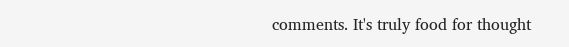comments. It's truly food for thought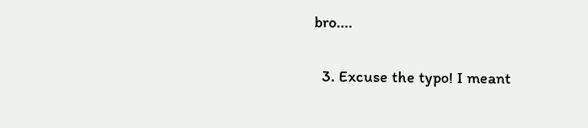bro....

  3. Excuse the typo! I meant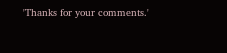'Thanks for your comments.'